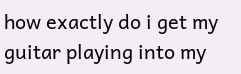how exactly do i get my guitar playing into my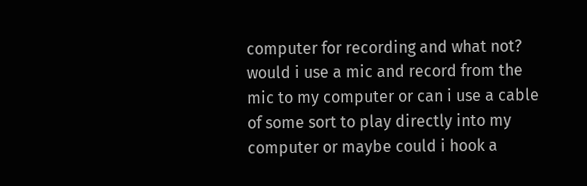computer for recording and what not? would i use a mic and record from the mic to my computer or can i use a cable of some sort to play directly into my computer or maybe could i hook a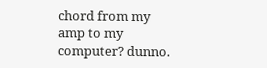chord from my amp to my computer? dunno.